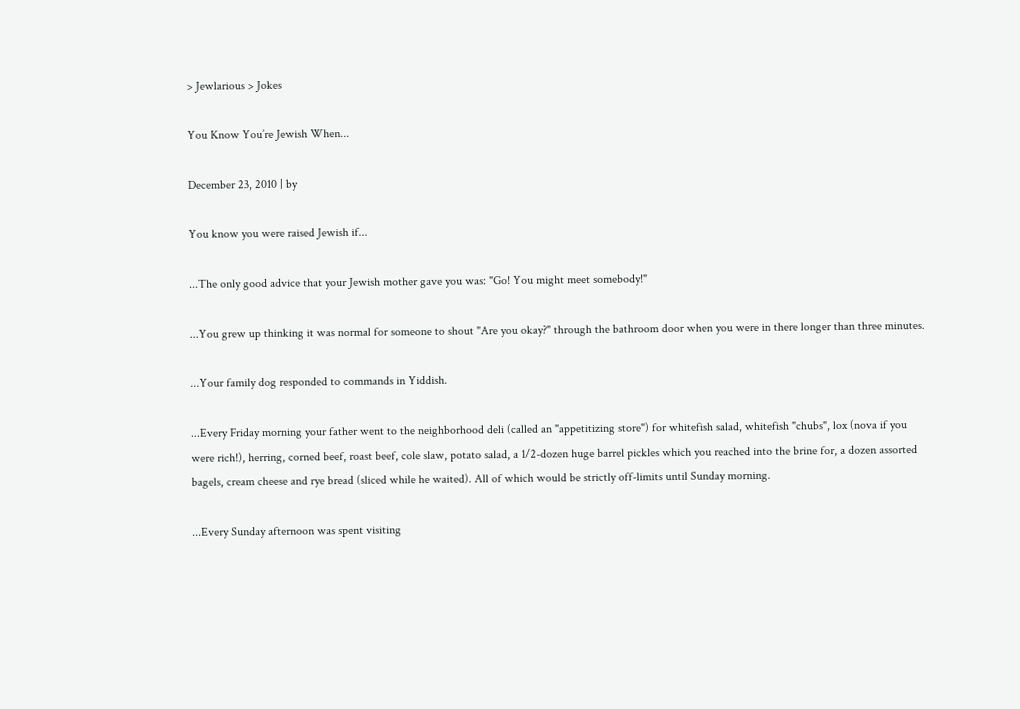> Jewlarious > Jokes

You Know You’re Jewish When...

December 23, 2010 | by

You know you were raised Jewish if...

...The only good advice that your Jewish mother gave you was: "Go! You might meet somebody!"

...You grew up thinking it was normal for someone to shout "Are you okay?" through the bathroom door when you were in there longer than three minutes.

...Your family dog responded to commands in Yiddish.

...Every Friday morning your father went to the neighborhood deli (called an "appetitizing store") for whitefish salad, whitefish "chubs", lox (nova if you were rich!), herring, corned beef, roast beef, cole slaw, potato salad, a 1/2-dozen huge barrel pickles which you reached into the brine for, a dozen assorted bagels, cream cheese and rye bread (sliced while he waited). All of which would be strictly off-limits until Sunday morning.

...Every Sunday afternoon was spent visiting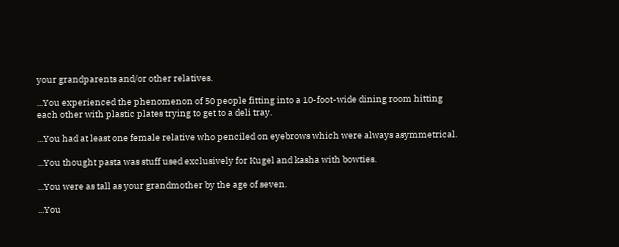your grandparents and/or other relatives.

...You experienced the phenomenon of 50 people fitting into a 10-foot-wide dining room hitting each other with plastic plates trying to get to a deli tray.

...You had at least one female relative who penciled on eyebrows which were always asymmetrical.

...You thought pasta was stuff used exclusively for Kugel and kasha with bowties.

...You were as tall as your grandmother by the age of seven.

...You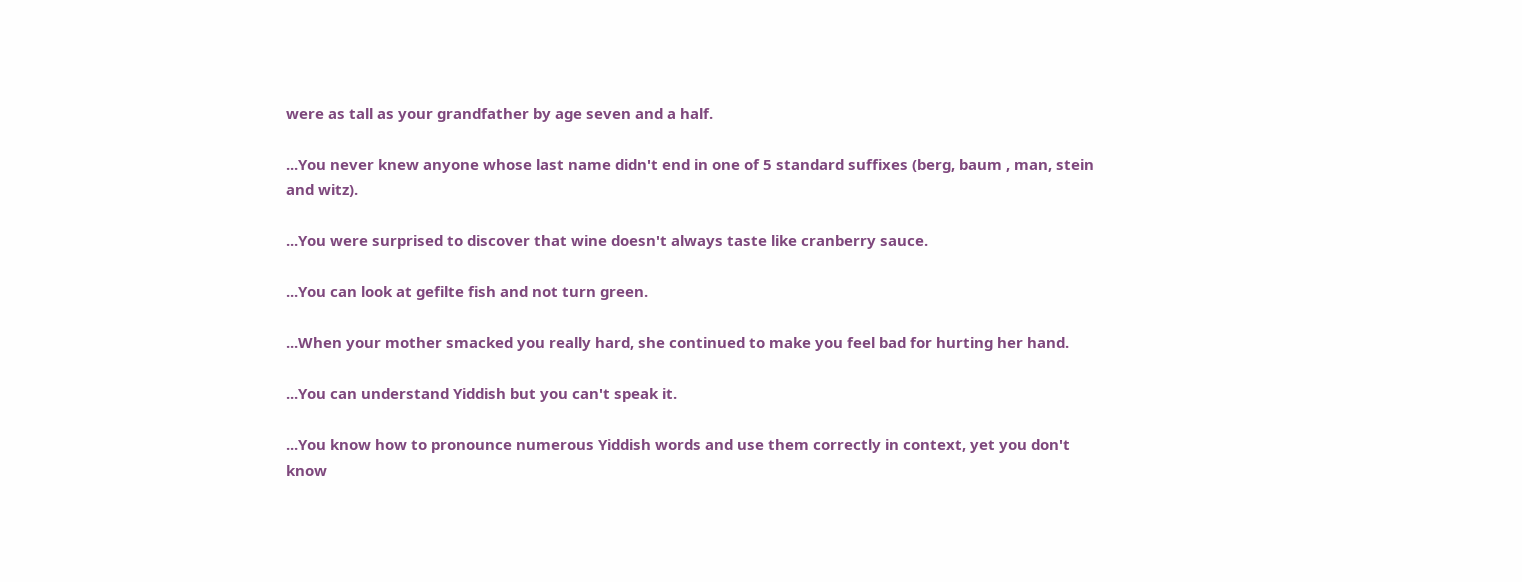were as tall as your grandfather by age seven and a half.

...You never knew anyone whose last name didn't end in one of 5 standard suffixes (berg, baum , man, stein and witz).

...You were surprised to discover that wine doesn't always taste like cranberry sauce.

...You can look at gefilte fish and not turn green.

...When your mother smacked you really hard, she continued to make you feel bad for hurting her hand.

...You can understand Yiddish but you can't speak it.

...You know how to pronounce numerous Yiddish words and use them correctly in context, yet you don't know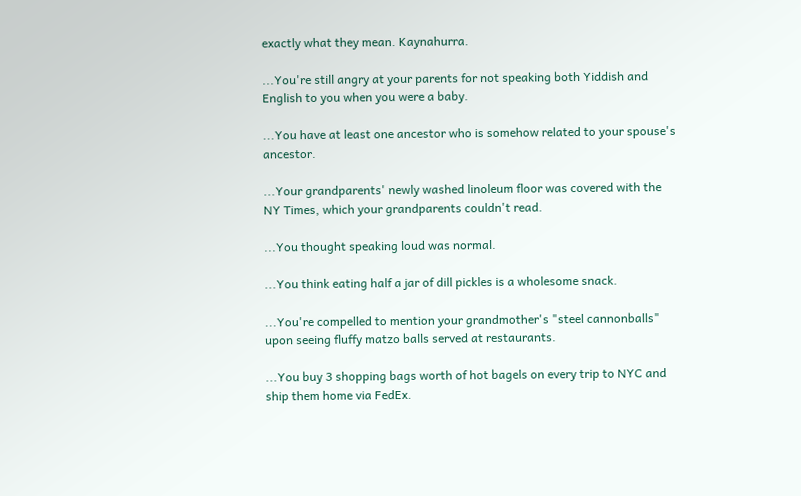exactly what they mean. Kaynahurra.

...You're still angry at your parents for not speaking both Yiddish and English to you when you were a baby.

...You have at least one ancestor who is somehow related to your spouse's ancestor.

...Your grandparents' newly washed linoleum floor was covered with the NY Times, which your grandparents couldn't read.

...You thought speaking loud was normal.

...You think eating half a jar of dill pickles is a wholesome snack.

...You're compelled to mention your grandmother's "steel cannonballs" upon seeing fluffy matzo balls served at restaurants.

...You buy 3 shopping bags worth of hot bagels on every trip to NYC and ship them home via FedEx.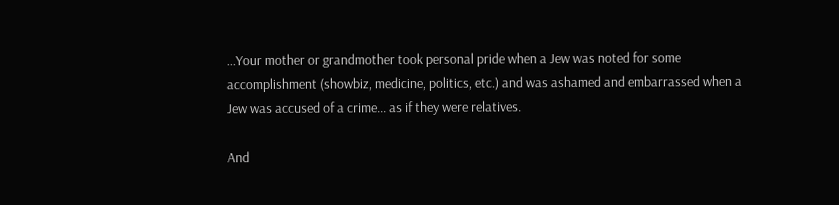...Your mother or grandmother took personal pride when a Jew was noted for some accomplishment (showbiz, medicine, politics, etc.) and was ashamed and embarrassed when a Jew was accused of a crime... as if they were relatives.

And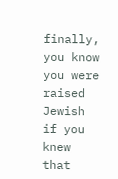finally, you know you were raised Jewish if you knew that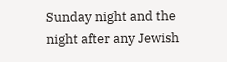Sunday night and the night after any Jewish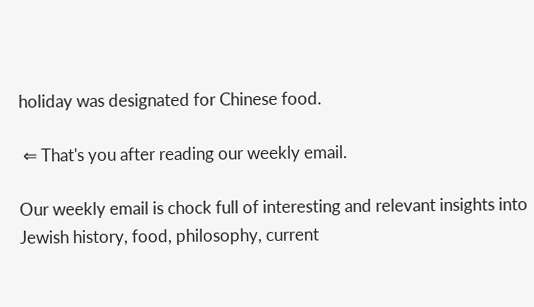holiday was designated for Chinese food.

 ⇐ That's you after reading our weekly email.

Our weekly email is chock full of interesting and relevant insights into Jewish history, food, philosophy, current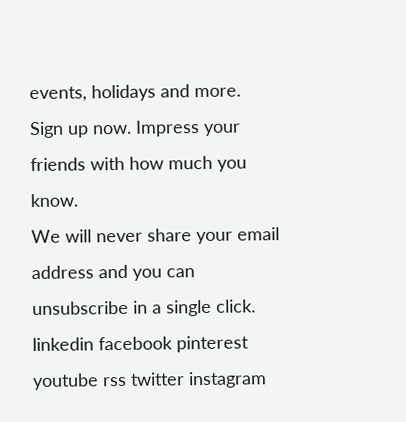events, holidays and more.
Sign up now. Impress your friends with how much you know.
We will never share your email address and you can unsubscribe in a single click.
linkedin facebook pinterest youtube rss twitter instagram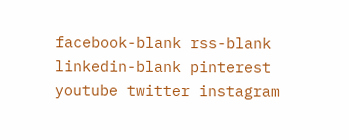facebook-blank rss-blank linkedin-blank pinterest youtube twitter instagram